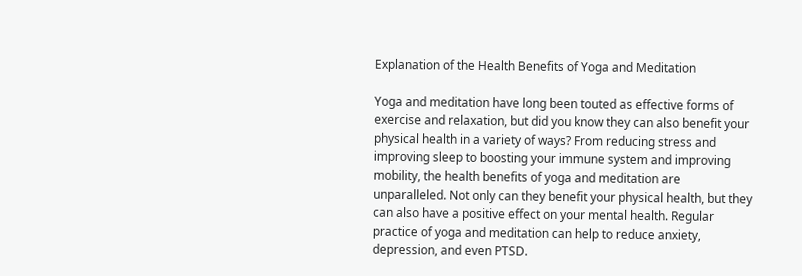Explanation of the Health Benefits of Yoga and Meditation

Yoga and meditation have long been touted as effective forms of exercise and relaxation, but did you know they can also benefit your physical health in a variety of ways? From reducing stress and improving sleep to boosting your immune system and improving mobility, the health benefits of yoga and meditation are unparalleled. Not only can they benefit your physical health, but they can also have a positive effect on your mental health. Regular practice of yoga and meditation can help to reduce anxiety, depression, and even PTSD.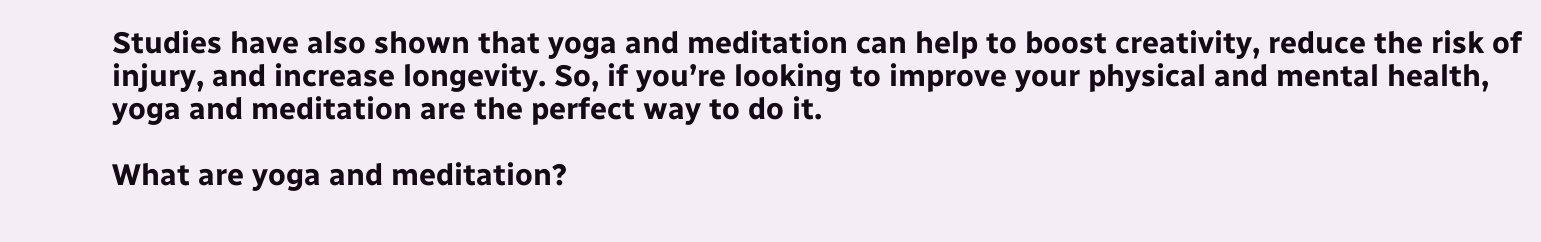Studies have also shown that yoga and meditation can help to boost creativity, reduce the risk of injury, and increase longevity. So, if you’re looking to improve your physical and mental health, yoga and meditation are the perfect way to do it.

What are yoga and meditation?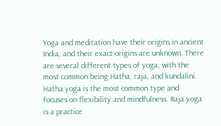Yoga and meditation have their origins in ancient India, and their exact origins are unknown. There are several different types of yoga, with the most common being Hatha, raja, and kundalini. Hatha yoga is the most common type and focuses on flexibility and mindfulness. Raja yoga is a practice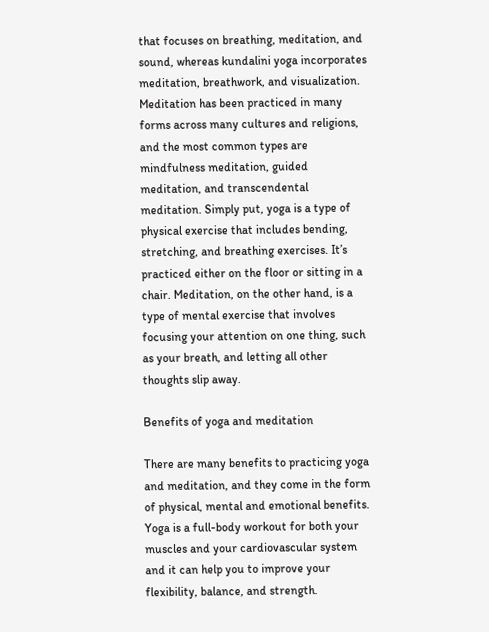that focuses on breathing, meditation, and sound, whereas kundalini yoga incorporates meditation, breathwork, and visualization. Meditation has been practiced in many forms across many cultures and religions, and the most common types are mindfulness meditation, guided meditation, and transcendental meditation. Simply put, yoga is a type of physical exercise that includes bending, stretching, and breathing exercises. It’s practiced either on the floor or sitting in a chair. Meditation, on the other hand, is a type of mental exercise that involves focusing your attention on one thing, such as your breath, and letting all other thoughts slip away.

Benefits of yoga and meditation

There are many benefits to practicing yoga and meditation, and they come in the form of physical, mental and emotional benefits. Yoga is a full-body workout for both your muscles and your cardiovascular system and it can help you to improve your flexibility, balance, and strength.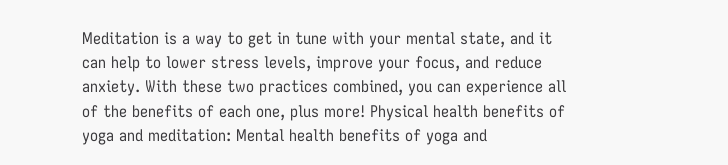Meditation is a way to get in tune with your mental state, and it can help to lower stress levels, improve your focus, and reduce anxiety. With these two practices combined, you can experience all of the benefits of each one, plus more! Physical health benefits of yoga and meditation: Mental health benefits of yoga and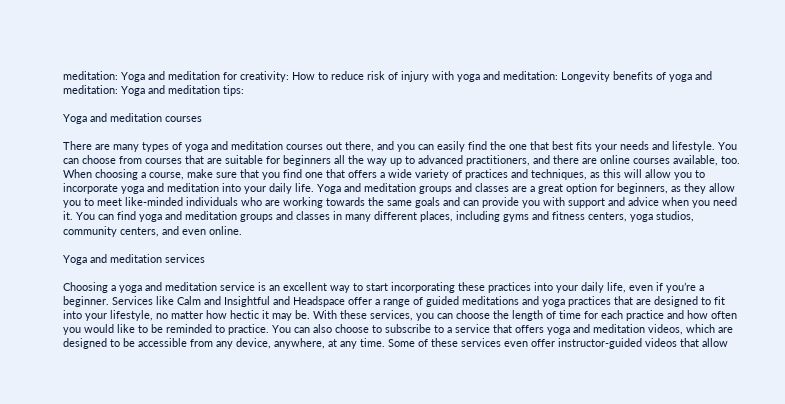meditation: Yoga and meditation for creativity: How to reduce risk of injury with yoga and meditation: Longevity benefits of yoga and meditation: Yoga and meditation tips:

Yoga and meditation courses

There are many types of yoga and meditation courses out there, and you can easily find the one that best fits your needs and lifestyle. You can choose from courses that are suitable for beginners all the way up to advanced practitioners, and there are online courses available, too. When choosing a course, make sure that you find one that offers a wide variety of practices and techniques, as this will allow you to incorporate yoga and meditation into your daily life. Yoga and meditation groups and classes are a great option for beginners, as they allow you to meet like-minded individuals who are working towards the same goals and can provide you with support and advice when you need it. You can find yoga and meditation groups and classes in many different places, including gyms and fitness centers, yoga studios, community centers, and even online.

Yoga and meditation services

Choosing a yoga and meditation service is an excellent way to start incorporating these practices into your daily life, even if you’re a beginner. Services like Calm and Insightful and Headspace offer a range of guided meditations and yoga practices that are designed to fit into your lifestyle, no matter how hectic it may be. With these services, you can choose the length of time for each practice and how often you would like to be reminded to practice. You can also choose to subscribe to a service that offers yoga and meditation videos, which are designed to be accessible from any device, anywhere, at any time. Some of these services even offer instructor-guided videos that allow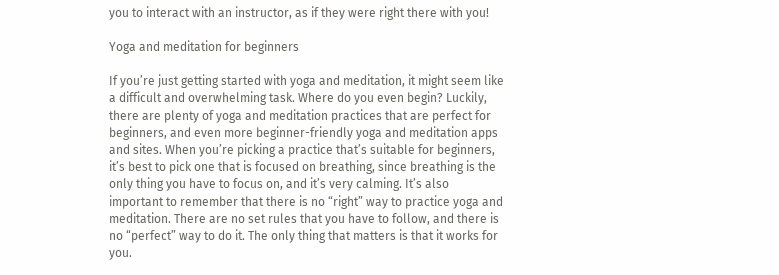you to interact with an instructor, as if they were right there with you!

Yoga and meditation for beginners

If you’re just getting started with yoga and meditation, it might seem like a difficult and overwhelming task. Where do you even begin? Luckily, there are plenty of yoga and meditation practices that are perfect for beginners, and even more beginner-friendly yoga and meditation apps and sites. When you’re picking a practice that’s suitable for beginners, it’s best to pick one that is focused on breathing, since breathing is the only thing you have to focus on, and it’s very calming. It’s also important to remember that there is no “right” way to practice yoga and meditation. There are no set rules that you have to follow, and there is no “perfect” way to do it. The only thing that matters is that it works for you.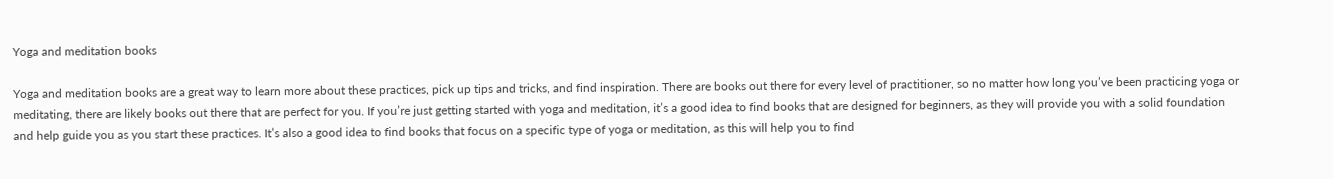Yoga and meditation books

Yoga and meditation books are a great way to learn more about these practices, pick up tips and tricks, and find inspiration. There are books out there for every level of practitioner, so no matter how long you’ve been practicing yoga or meditating, there are likely books out there that are perfect for you. If you’re just getting started with yoga and meditation, it’s a good idea to find books that are designed for beginners, as they will provide you with a solid foundation and help guide you as you start these practices. It’s also a good idea to find books that focus on a specific type of yoga or meditation, as this will help you to find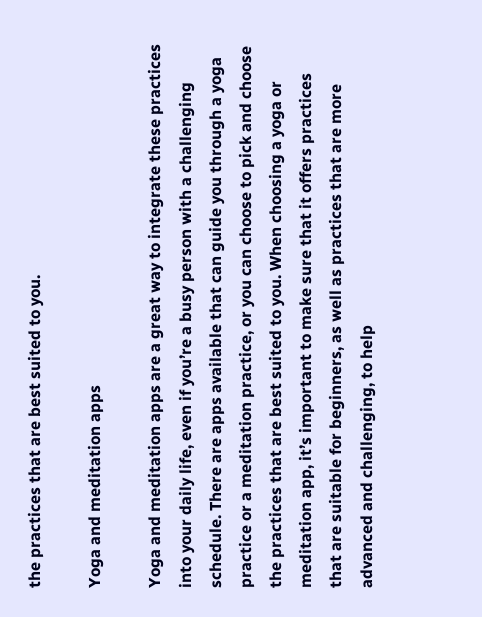the practices that are best suited to you.

Yoga and meditation apps

Yoga and meditation apps are a great way to integrate these practices into your daily life, even if you’re a busy person with a challenging schedule. There are apps available that can guide you through a yoga practice or a meditation practice, or you can choose to pick and choose the practices that are best suited to you. When choosing a yoga or meditation app, it’s important to make sure that it offers practices that are suitable for beginners, as well as practices that are more advanced and challenging, to help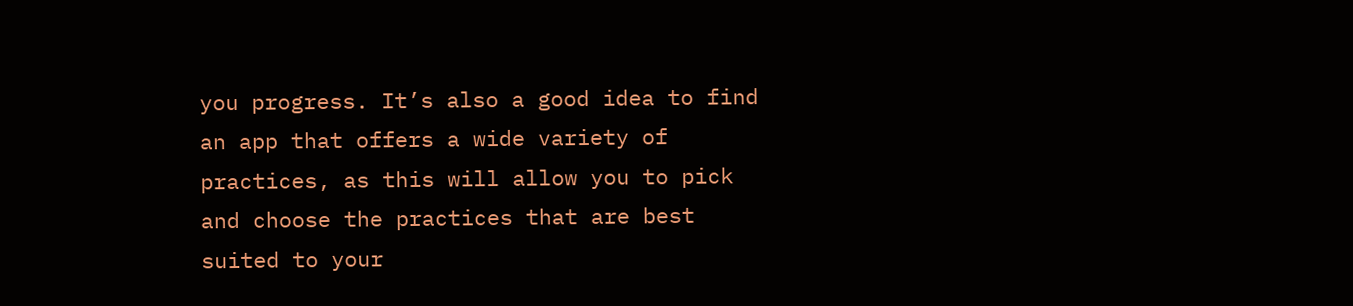you progress. It’s also a good idea to find an app that offers a wide variety of practices, as this will allow you to pick and choose the practices that are best suited to your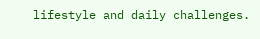lifestyle and daily challenges.